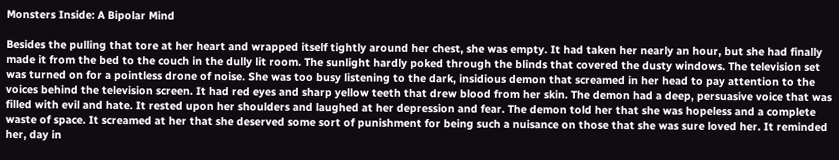Monsters Inside: A Bipolar Mind

Besides the pulling that tore at her heart and wrapped itself tightly around her chest, she was empty. It had taken her nearly an hour, but she had finally made it from the bed to the couch in the dully lit room. The sunlight hardly poked through the blinds that covered the dusty windows. The television set was turned on for a pointless drone of noise. She was too busy listening to the dark, insidious demon that screamed in her head to pay attention to the voices behind the television screen. It had red eyes and sharp yellow teeth that drew blood from her skin. The demon had a deep, persuasive voice that was filled with evil and hate. It rested upon her shoulders and laughed at her depression and fear. The demon told her that she was hopeless and a complete waste of space. It screamed at her that she deserved some sort of punishment for being such a nuisance on those that she was sure loved her. It reminded her, day in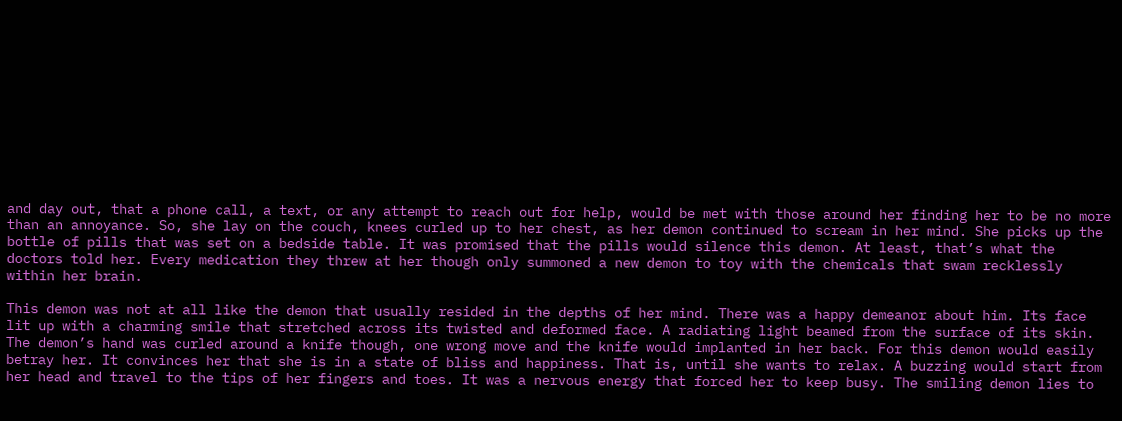and day out, that a phone call, a text, or any attempt to reach out for help, would be met with those around her finding her to be no more than an annoyance. So, she lay on the couch, knees curled up to her chest, as her demon continued to scream in her mind. She picks up the bottle of pills that was set on a bedside table. It was promised that the pills would silence this demon. At least, that’s what the doctors told her. Every medication they threw at her though only summoned a new demon to toy with the chemicals that swam recklessly within her brain.

This demon was not at all like the demon that usually resided in the depths of her mind. There was a happy demeanor about him. Its face lit up with a charming smile that stretched across its twisted and deformed face. A radiating light beamed from the surface of its skin. The demon’s hand was curled around a knife though, one wrong move and the knife would implanted in her back. For this demon would easily betray her. It convinces her that she is in a state of bliss and happiness. That is, until she wants to relax. A buzzing would start from her head and travel to the tips of her fingers and toes. It was a nervous energy that forced her to keep busy. The smiling demon lies to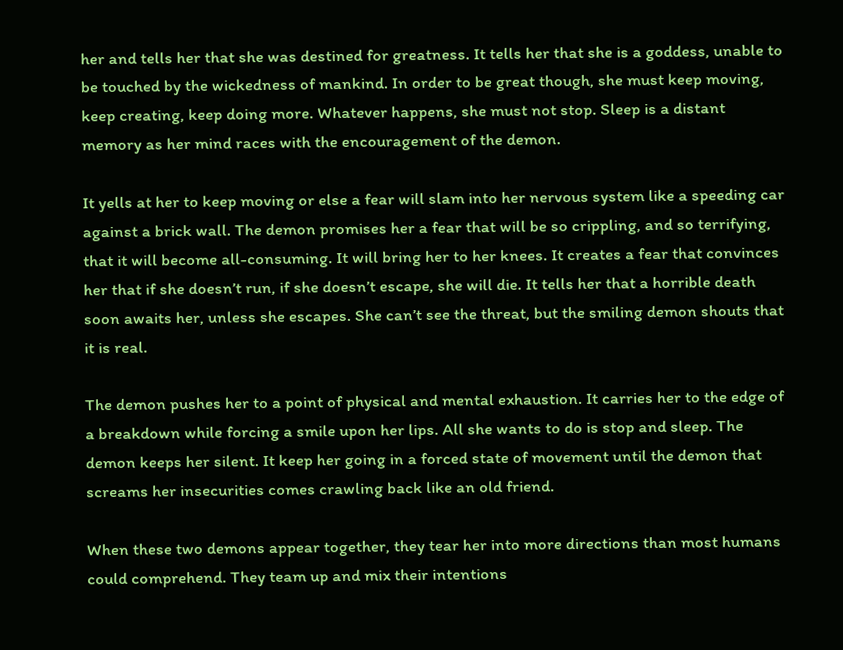her and tells her that she was destined for greatness. It tells her that she is a goddess, unable to be touched by the wickedness of mankind. In order to be great though, she must keep moving, keep creating, keep doing more. Whatever happens, she must not stop. Sleep is a distant memory as her mind races with the encouragement of the demon.

It yells at her to keep moving or else a fear will slam into her nervous system like a speeding car against a brick wall. The demon promises her a fear that will be so crippling, and so terrifying, that it will become all-consuming. It will bring her to her knees. It creates a fear that convinces her that if she doesn’t run, if she doesn’t escape, she will die. It tells her that a horrible death soon awaits her, unless she escapes. She can’t see the threat, but the smiling demon shouts that it is real.

The demon pushes her to a point of physical and mental exhaustion. It carries her to the edge of a breakdown while forcing a smile upon her lips. All she wants to do is stop and sleep. The demon keeps her silent. It keep her going in a forced state of movement until the demon that screams her insecurities comes crawling back like an old friend.

When these two demons appear together, they tear her into more directions than most humans could comprehend. They team up and mix their intentions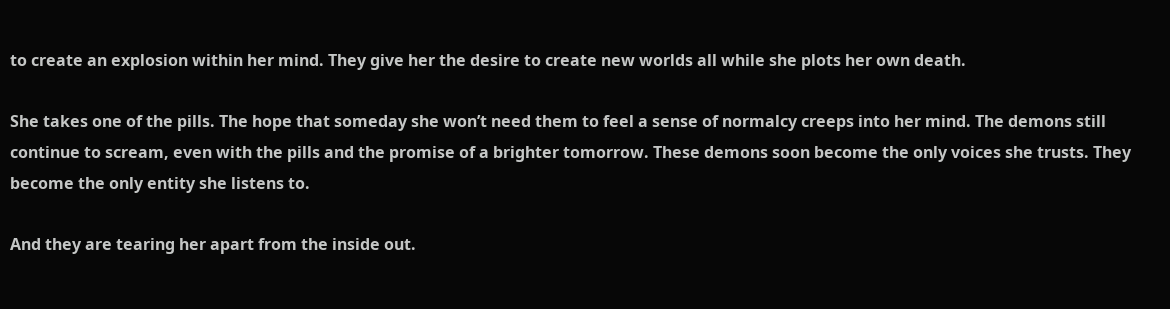to create an explosion within her mind. They give her the desire to create new worlds all while she plots her own death.

She takes one of the pills. The hope that someday she won’t need them to feel a sense of normalcy creeps into her mind. The demons still continue to scream, even with the pills and the promise of a brighter tomorrow. These demons soon become the only voices she trusts. They become the only entity she listens to.

And they are tearing her apart from the inside out.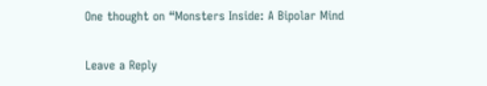One thought on “Monsters Inside: A Bipolar Mind

Leave a Reply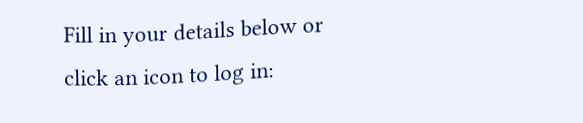Fill in your details below or click an icon to log in: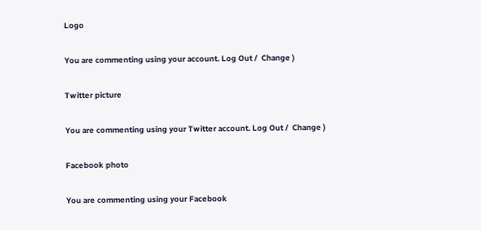Logo

You are commenting using your account. Log Out /  Change )

Twitter picture

You are commenting using your Twitter account. Log Out /  Change )

Facebook photo

You are commenting using your Facebook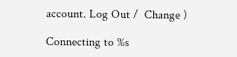account. Log Out /  Change )

Connecting to %s